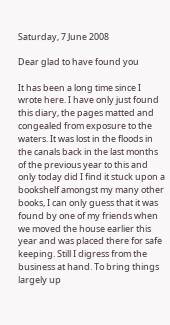Saturday, 7 June 2008

Dear glad to have found you

It has been a long time since I wrote here. I have only just found this diary, the pages matted and congealed from exposure to the waters. It was lost in the floods in the canals back in the last months of the previous year to this and only today did I find it stuck upon a bookshelf amongst my many other books, I can only guess that it was found by one of my friends when we moved the house earlier this year and was placed there for safe keeping. Still I digress from the business at hand. To bring things largely up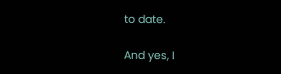to date.

And yes, I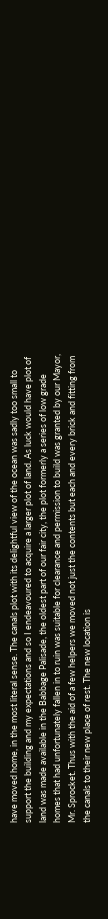have moved home, in the most literal sense. The canals plot with its delightful view of the ocean was sadly too small to support the building and my expectations and so I endeavoured to acquire a larger plot of land. As luck would have plot of land was made available in the Babbage Palisade, the oldest part of our fair city, the plot formerly a series of low grade homes that had unfortunately fallen in to ruin was suitable for clearance and permission to build was granted by our Mayor, Mr. Sprocket. Thus with the aid of a few helpers we moved not just the contents but each and every brick and fitting from the canals to their new place of rest. The new location is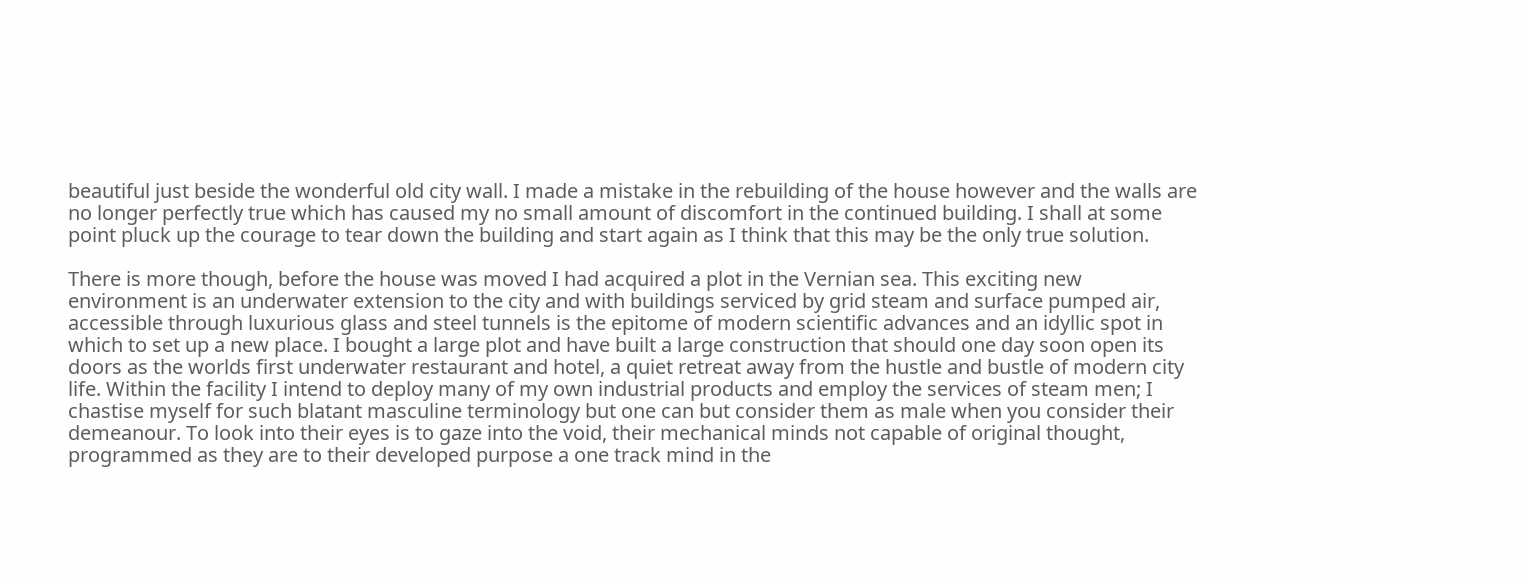beautiful just beside the wonderful old city wall. I made a mistake in the rebuilding of the house however and the walls are no longer perfectly true which has caused my no small amount of discomfort in the continued building. I shall at some point pluck up the courage to tear down the building and start again as I think that this may be the only true solution.

There is more though, before the house was moved I had acquired a plot in the Vernian sea. This exciting new environment is an underwater extension to the city and with buildings serviced by grid steam and surface pumped air, accessible through luxurious glass and steel tunnels is the epitome of modern scientific advances and an idyllic spot in which to set up a new place. I bought a large plot and have built a large construction that should one day soon open its doors as the worlds first underwater restaurant and hotel, a quiet retreat away from the hustle and bustle of modern city life. Within the facility I intend to deploy many of my own industrial products and employ the services of steam men; I chastise myself for such blatant masculine terminology but one can but consider them as male when you consider their demeanour. To look into their eyes is to gaze into the void, their mechanical minds not capable of original thought, programmed as they are to their developed purpose a one track mind in the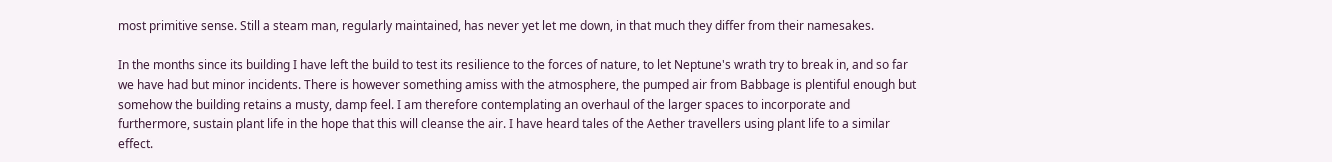most primitive sense. Still a steam man, regularly maintained, has never yet let me down, in that much they differ from their namesakes.

In the months since its building I have left the build to test its resilience to the forces of nature, to let Neptune's wrath try to break in, and so far we have had but minor incidents. There is however something amiss with the atmosphere, the pumped air from Babbage is plentiful enough but somehow the building retains a musty, damp feel. I am therefore contemplating an overhaul of the larger spaces to incorporate and furthermore, sustain plant life in the hope that this will cleanse the air. I have heard tales of the Aether travellers using plant life to a similar effect.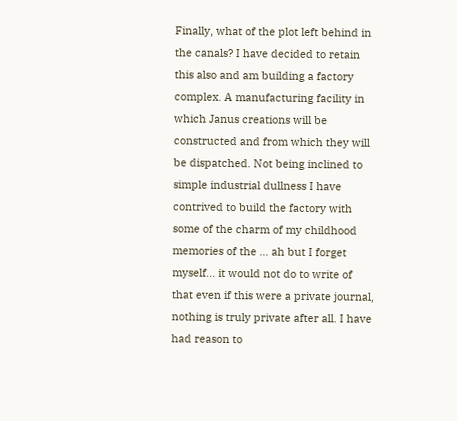Finally, what of the plot left behind in the canals? I have decided to retain this also and am building a factory complex. A manufacturing facility in which Janus creations will be constructed and from which they will be dispatched. Not being inclined to simple industrial dullness I have contrived to build the factory with some of the charm of my childhood memories of the ... ah but I forget myself... it would not do to write of that even if this were a private journal, nothing is truly private after all. I have had reason to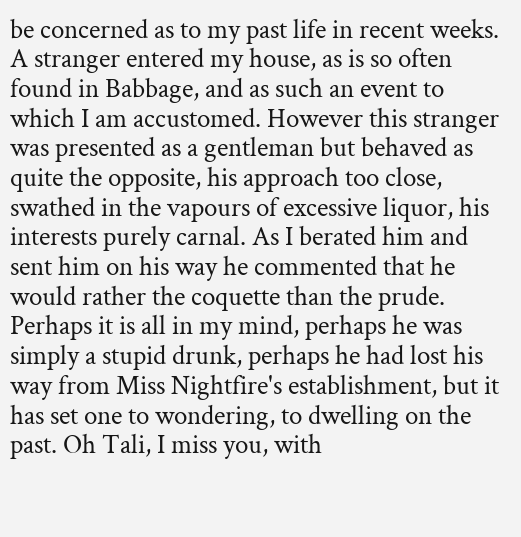be concerned as to my past life in recent weeks. A stranger entered my house, as is so often found in Babbage, and as such an event to which I am accustomed. However this stranger was presented as a gentleman but behaved as quite the opposite, his approach too close, swathed in the vapours of excessive liquor, his interests purely carnal. As I berated him and sent him on his way he commented that he would rather the coquette than the prude. Perhaps it is all in my mind, perhaps he was simply a stupid drunk, perhaps he had lost his way from Miss Nightfire's establishment, but it has set one to wondering, to dwelling on the past. Oh Tali, I miss you, with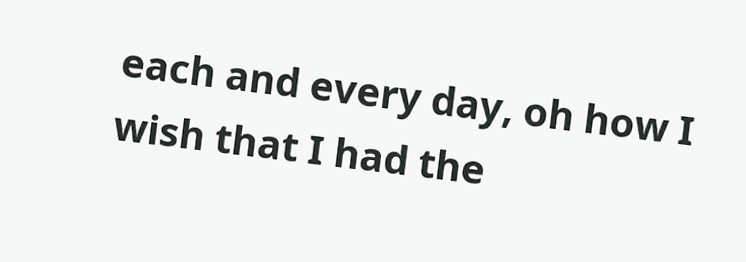each and every day, oh how I wish that I had the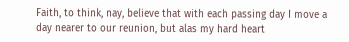Faith, to think, nay, believe that with each passing day I move a day nearer to our reunion, but alas my hard heart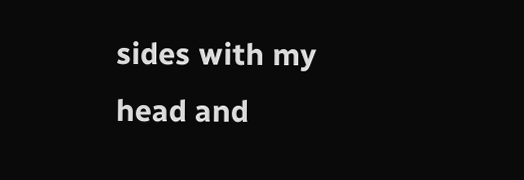sides with my head and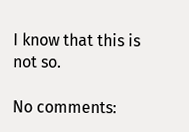I know that this is not so.

No comments: